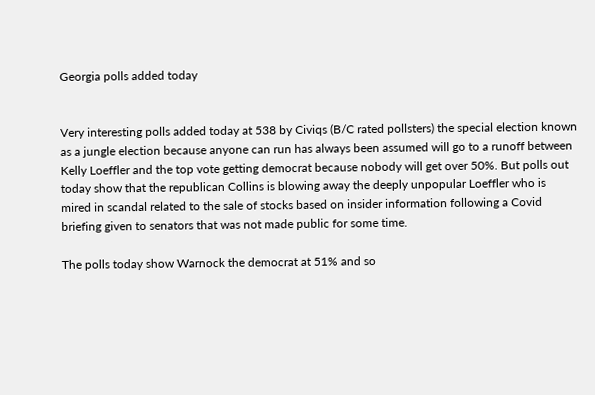Georgia polls added today


Very interesting polls added today at 538 by Civiqs (B/C rated pollsters) the special election known as a jungle election because anyone can run has always been assumed will go to a runoff between Kelly Loeffler and the top vote getting democrat because nobody will get over 50%. But polls out today show that the republican Collins is blowing away the deeply unpopular Loeffler who is mired in scandal related to the sale of stocks based on insider information following a Covid briefing given to senators that was not made public for some time.

The polls today show Warnock the democrat at 51% and so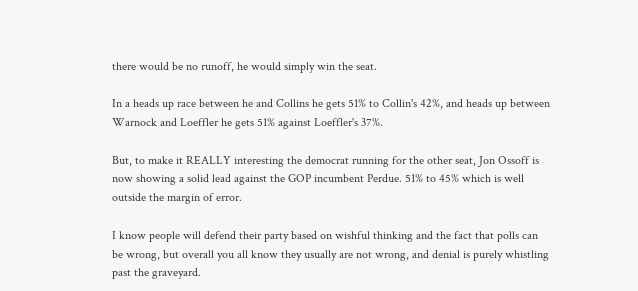there would be no runoff, he would simply win the seat.

In a heads up race between he and Collins he gets 51% to Collin's 42%, and heads up between Warnock and Loeffler he gets 51% against Loeffler's 37%.

But, to make it REALLY interesting the democrat running for the other seat, Jon Ossoff is now showing a solid lead against the GOP incumbent Perdue. 51% to 45% which is well outside the margin of error.

I know people will defend their party based on wishful thinking and the fact that polls can be wrong, but overall you all know they usually are not wrong, and denial is purely whistling past the graveyard.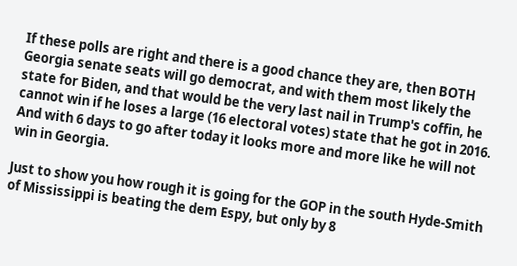If these polls are right and there is a good chance they are, then BOTH Georgia senate seats will go democrat, and with them most likely the state for Biden, and that would be the very last nail in Trump's coffin, he cannot win if he loses a large (16 electoral votes) state that he got in 2016. And with 6 days to go after today it looks more and more like he will not win in Georgia.

Just to show you how rough it is going for the GOP in the south Hyde-Smith of Mississippi is beating the dem Espy, but only by 8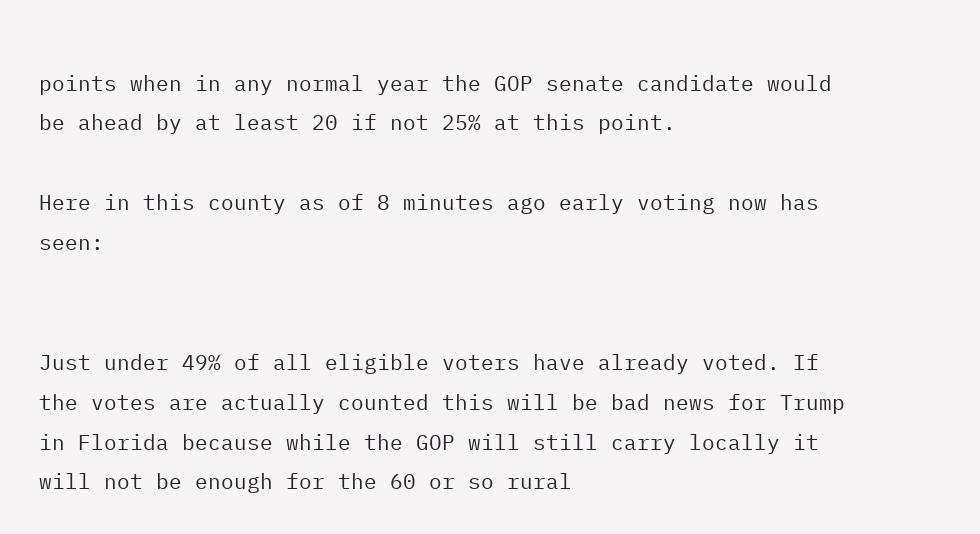points when in any normal year the GOP senate candidate would be ahead by at least 20 if not 25% at this point.

Here in this county as of 8 minutes ago early voting now has seen:


Just under 49% of all eligible voters have already voted. If the votes are actually counted this will be bad news for Trump in Florida because while the GOP will still carry locally it will not be enough for the 60 or so rural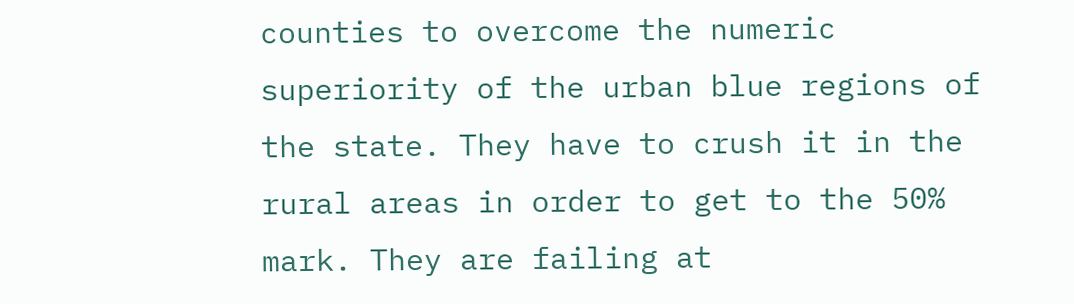counties to overcome the numeric superiority of the urban blue regions of the state. They have to crush it in the rural areas in order to get to the 50% mark. They are failing at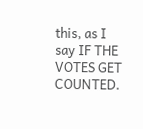this, as I say IF THE VOTES GET COUNTED.